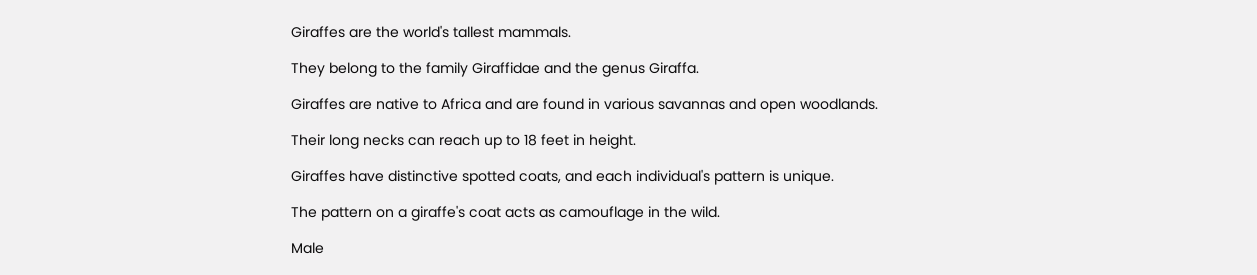Giraffes are the world's tallest mammals.

They belong to the family Giraffidae and the genus Giraffa.

Giraffes are native to Africa and are found in various savannas and open woodlands.

Their long necks can reach up to 18 feet in height.

Giraffes have distinctive spotted coats, and each individual's pattern is unique.

The pattern on a giraffe's coat acts as camouflage in the wild.

Male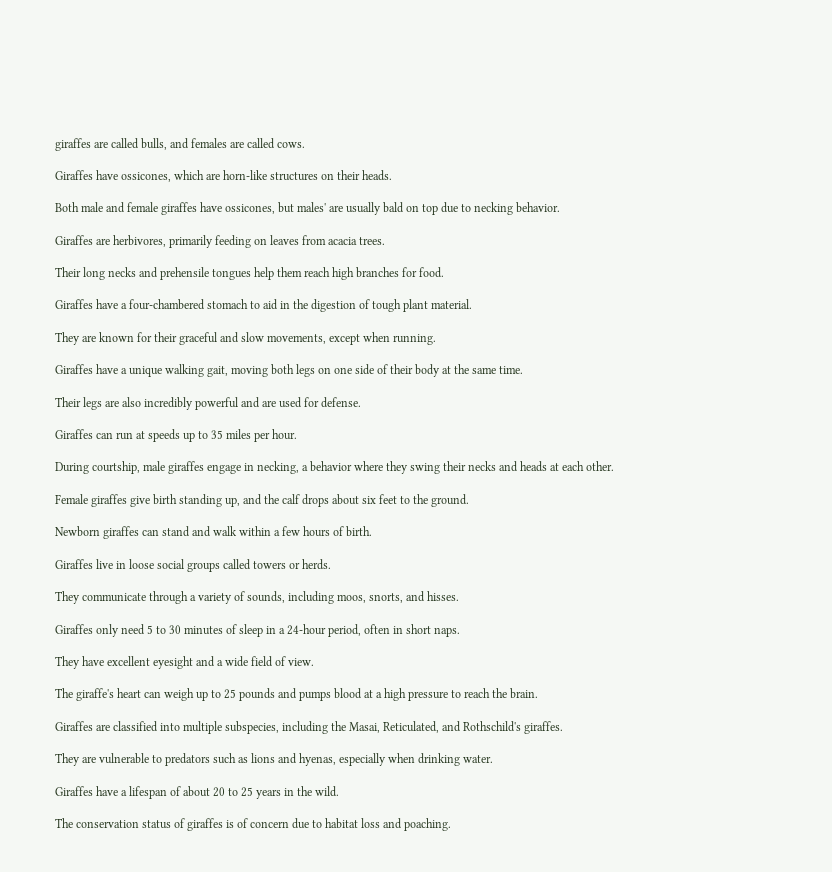giraffes are called bulls, and females are called cows.

Giraffes have ossicones, which are horn-like structures on their heads.

Both male and female giraffes have ossicones, but males' are usually bald on top due to necking behavior.

Giraffes are herbivores, primarily feeding on leaves from acacia trees.

Their long necks and prehensile tongues help them reach high branches for food.

Giraffes have a four-chambered stomach to aid in the digestion of tough plant material.

They are known for their graceful and slow movements, except when running.

Giraffes have a unique walking gait, moving both legs on one side of their body at the same time.

Their legs are also incredibly powerful and are used for defense.

Giraffes can run at speeds up to 35 miles per hour.

During courtship, male giraffes engage in necking, a behavior where they swing their necks and heads at each other.

Female giraffes give birth standing up, and the calf drops about six feet to the ground.

Newborn giraffes can stand and walk within a few hours of birth.

Giraffes live in loose social groups called towers or herds.

They communicate through a variety of sounds, including moos, snorts, and hisses.

Giraffes only need 5 to 30 minutes of sleep in a 24-hour period, often in short naps.

They have excellent eyesight and a wide field of view.

The giraffe's heart can weigh up to 25 pounds and pumps blood at a high pressure to reach the brain.

Giraffes are classified into multiple subspecies, including the Masai, Reticulated, and Rothschild's giraffes.

They are vulnerable to predators such as lions and hyenas, especially when drinking water.

Giraffes have a lifespan of about 20 to 25 years in the wild.

The conservation status of giraffes is of concern due to habitat loss and poaching.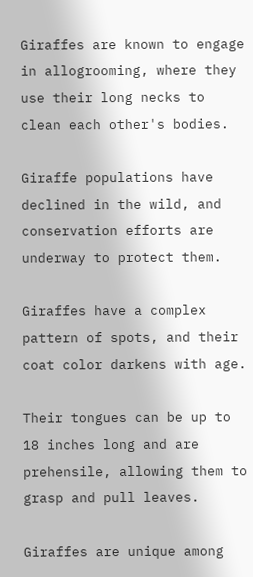Giraffes are known to engage in allogrooming, where they use their long necks to clean each other's bodies.

Giraffe populations have declined in the wild, and conservation efforts are underway to protect them.

Giraffes have a complex pattern of spots, and their coat color darkens with age.

Their tongues can be up to 18 inches long and are prehensile, allowing them to grasp and pull leaves.

Giraffes are unique among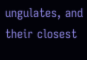ungulates, and their closest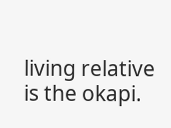living relative is the okapi.